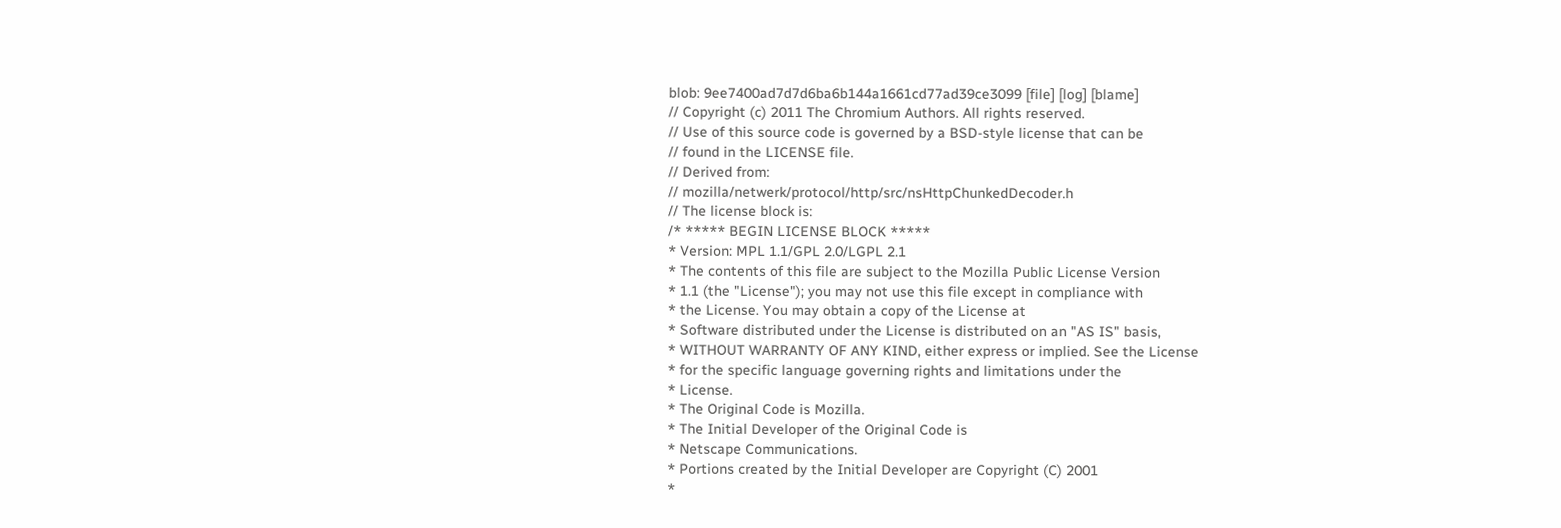blob: 9ee7400ad7d7d6ba6b144a1661cd77ad39ce3099 [file] [log] [blame]
// Copyright (c) 2011 The Chromium Authors. All rights reserved.
// Use of this source code is governed by a BSD-style license that can be
// found in the LICENSE file.
// Derived from:
// mozilla/netwerk/protocol/http/src/nsHttpChunkedDecoder.h
// The license block is:
/* ***** BEGIN LICENSE BLOCK *****
* Version: MPL 1.1/GPL 2.0/LGPL 2.1
* The contents of this file are subject to the Mozilla Public License Version
* 1.1 (the "License"); you may not use this file except in compliance with
* the License. You may obtain a copy of the License at
* Software distributed under the License is distributed on an "AS IS" basis,
* WITHOUT WARRANTY OF ANY KIND, either express or implied. See the License
* for the specific language governing rights and limitations under the
* License.
* The Original Code is Mozilla.
* The Initial Developer of the Original Code is
* Netscape Communications.
* Portions created by the Initial Developer are Copyright (C) 2001
*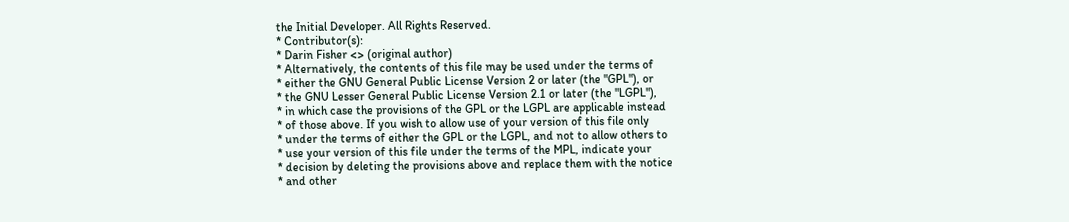the Initial Developer. All Rights Reserved.
* Contributor(s):
* Darin Fisher <> (original author)
* Alternatively, the contents of this file may be used under the terms of
* either the GNU General Public License Version 2 or later (the "GPL"), or
* the GNU Lesser General Public License Version 2.1 or later (the "LGPL"),
* in which case the provisions of the GPL or the LGPL are applicable instead
* of those above. If you wish to allow use of your version of this file only
* under the terms of either the GPL or the LGPL, and not to allow others to
* use your version of this file under the terms of the MPL, indicate your
* decision by deleting the provisions above and replace them with the notice
* and other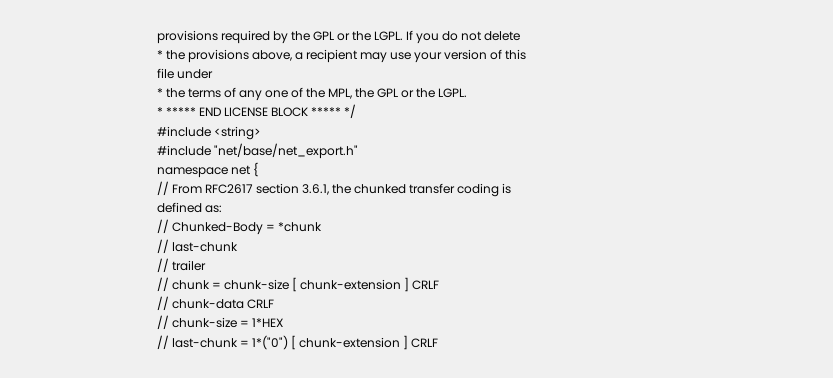provisions required by the GPL or the LGPL. If you do not delete
* the provisions above, a recipient may use your version of this file under
* the terms of any one of the MPL, the GPL or the LGPL.
* ***** END LICENSE BLOCK ***** */
#include <string>
#include "net/base/net_export.h"
namespace net {
// From RFC2617 section 3.6.1, the chunked transfer coding is defined as:
// Chunked-Body = *chunk
// last-chunk
// trailer
// chunk = chunk-size [ chunk-extension ] CRLF
// chunk-data CRLF
// chunk-size = 1*HEX
// last-chunk = 1*("0") [ chunk-extension ] CRLF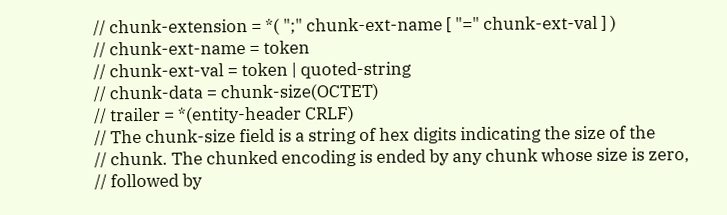// chunk-extension = *( ";" chunk-ext-name [ "=" chunk-ext-val ] )
// chunk-ext-name = token
// chunk-ext-val = token | quoted-string
// chunk-data = chunk-size(OCTET)
// trailer = *(entity-header CRLF)
// The chunk-size field is a string of hex digits indicating the size of the
// chunk. The chunked encoding is ended by any chunk whose size is zero,
// followed by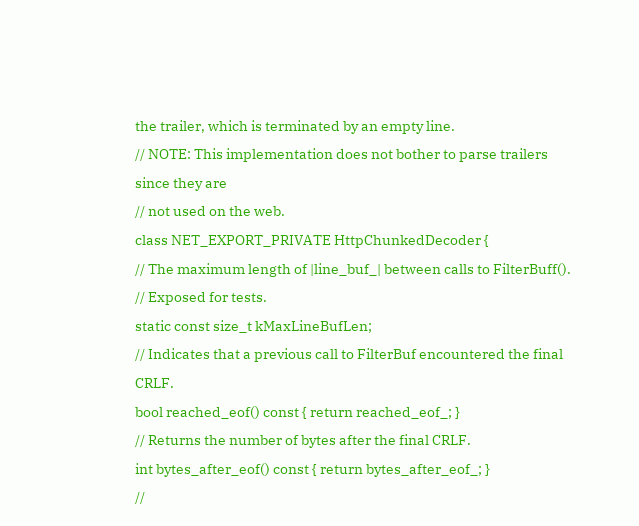the trailer, which is terminated by an empty line.
// NOTE: This implementation does not bother to parse trailers since they are
// not used on the web.
class NET_EXPORT_PRIVATE HttpChunkedDecoder {
// The maximum length of |line_buf_| between calls to FilterBuff().
// Exposed for tests.
static const size_t kMaxLineBufLen;
// Indicates that a previous call to FilterBuf encountered the final CRLF.
bool reached_eof() const { return reached_eof_; }
// Returns the number of bytes after the final CRLF.
int bytes_after_eof() const { return bytes_after_eof_; }
//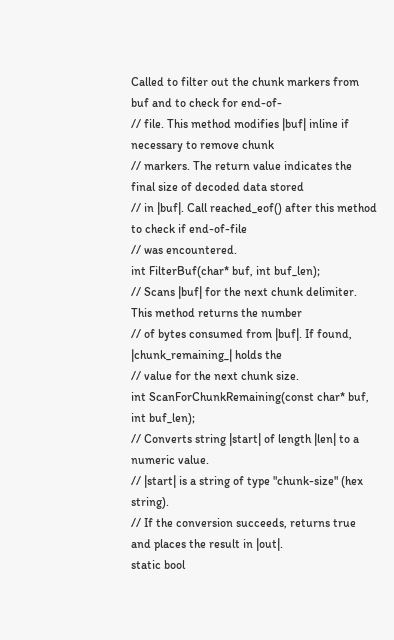Called to filter out the chunk markers from buf and to check for end-of-
// file. This method modifies |buf| inline if necessary to remove chunk
// markers. The return value indicates the final size of decoded data stored
// in |buf|. Call reached_eof() after this method to check if end-of-file
// was encountered.
int FilterBuf(char* buf, int buf_len);
// Scans |buf| for the next chunk delimiter. This method returns the number
// of bytes consumed from |buf|. If found, |chunk_remaining_| holds the
// value for the next chunk size.
int ScanForChunkRemaining(const char* buf, int buf_len);
// Converts string |start| of length |len| to a numeric value.
// |start| is a string of type "chunk-size" (hex string).
// If the conversion succeeds, returns true and places the result in |out|.
static bool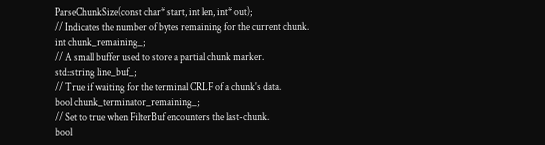ParseChunkSize(const char* start, int len, int* out);
// Indicates the number of bytes remaining for the current chunk.
int chunk_remaining_;
// A small buffer used to store a partial chunk marker.
std::string line_buf_;
// True if waiting for the terminal CRLF of a chunk's data.
bool chunk_terminator_remaining_;
// Set to true when FilterBuf encounters the last-chunk.
bool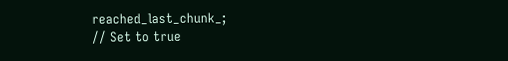reached_last_chunk_;
// Set to true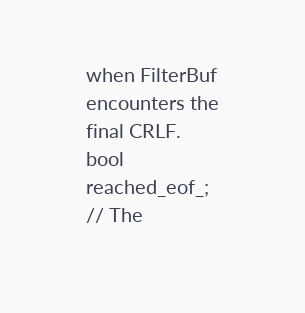when FilterBuf encounters the final CRLF.
bool reached_eof_;
// The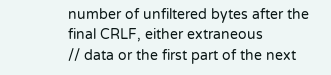number of unfiltered bytes after the final CRLF, either extraneous
// data or the first part of the next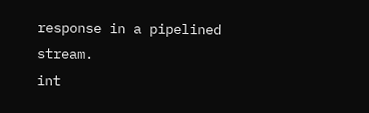response in a pipelined stream.
int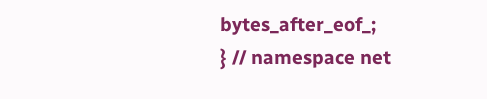bytes_after_eof_;
} // namespace net